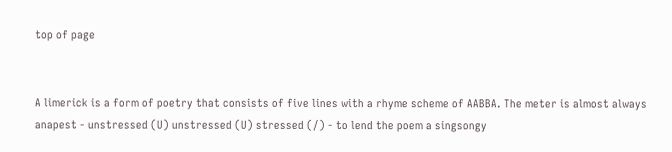top of page


A limerick is a form of poetry that consists of five lines with a rhyme scheme of AABBA. The meter is almost always anapest - unstressed (U) unstressed (U) stressed (/) - to lend the poem a singsongy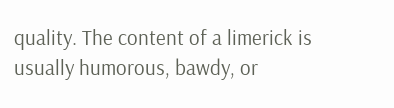quality. The content of a limerick is usually humorous, bawdy, or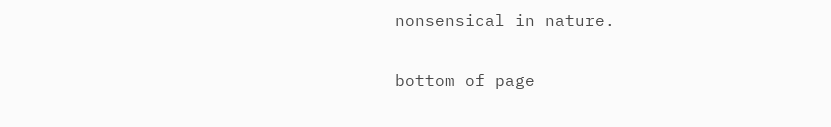nonsensical in nature.

bottom of page